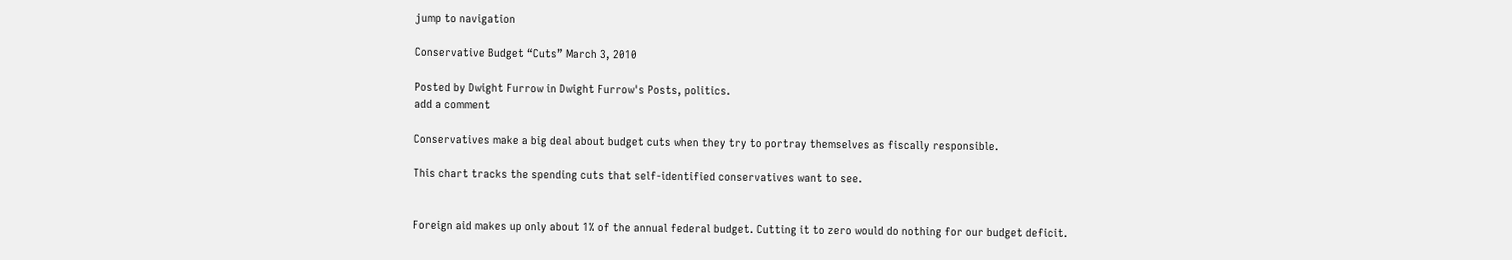jump to navigation

Conservative Budget “Cuts” March 3, 2010

Posted by Dwight Furrow in Dwight Furrow's Posts, politics.
add a comment

Conservatives make a big deal about budget cuts when they try to portray themselves as fiscally responsible.

This chart tracks the spending cuts that self-identified conservatives want to see.


Foreign aid makes up only about 1% of the annual federal budget. Cutting it to zero would do nothing for our budget deficit.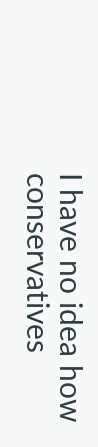I have no idea how conservatives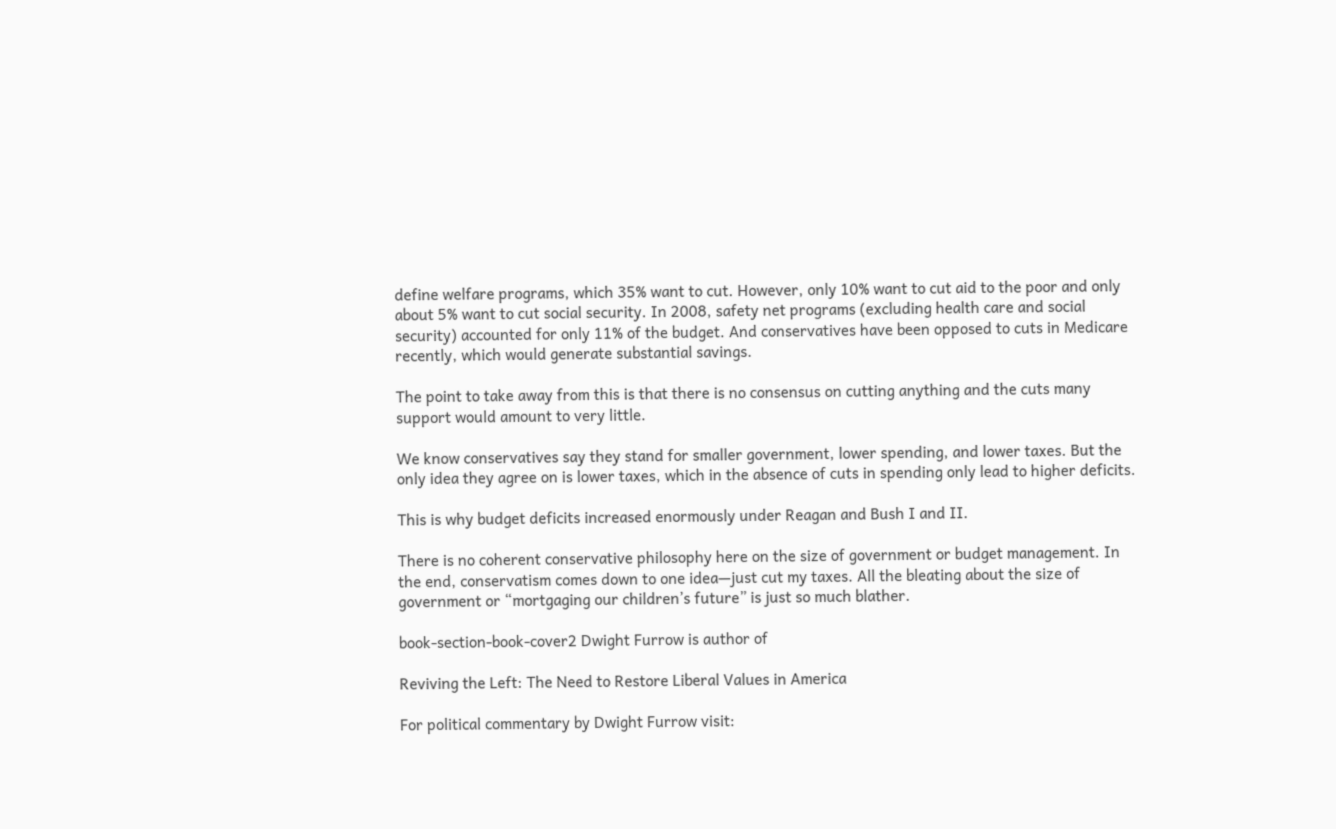define welfare programs, which 35% want to cut. However, only 10% want to cut aid to the poor and only about 5% want to cut social security. In 2008, safety net programs (excluding health care and social security) accounted for only 11% of the budget. And conservatives have been opposed to cuts in Medicare recently, which would generate substantial savings.

The point to take away from this is that there is no consensus on cutting anything and the cuts many support would amount to very little.

We know conservatives say they stand for smaller government, lower spending, and lower taxes. But the only idea they agree on is lower taxes, which in the absence of cuts in spending only lead to higher deficits.

This is why budget deficits increased enormously under Reagan and Bush I and II.

There is no coherent conservative philosophy here on the size of government or budget management. In the end, conservatism comes down to one idea—just cut my taxes. All the bleating about the size of government or “mortgaging our children’s future” is just so much blather.

book-section-book-cover2 Dwight Furrow is author of

Reviving the Left: The Need to Restore Liberal Values in America

For political commentary by Dwight Furrow visit: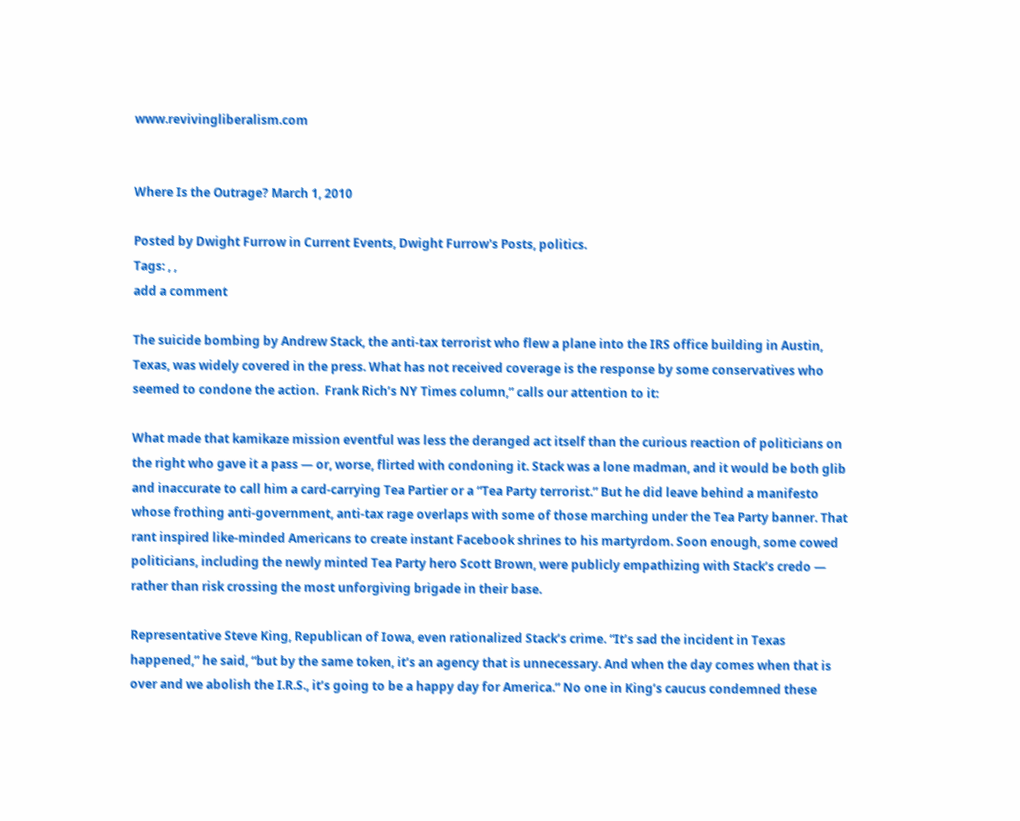www.revivingliberalism.com


Where Is the Outrage? March 1, 2010

Posted by Dwight Furrow in Current Events, Dwight Furrow's Posts, politics.
Tags: , ,
add a comment

The suicide bombing by Andrew Stack, the anti-tax terrorist who flew a plane into the IRS office building in Austin, Texas, was widely covered in the press. What has not received coverage is the response by some conservatives who seemed to condone the action.  Frank Rich’s NY Times column,” calls our attention to it:

What made that kamikaze mission eventful was less the deranged act itself than the curious reaction of politicians on the right who gave it a pass — or, worse, flirted with condoning it. Stack was a lone madman, and it would be both glib and inaccurate to call him a card-carrying Tea Partier or a “Tea Party terrorist.” But he did leave behind a manifesto whose frothing anti-government, anti-tax rage overlaps with some of those marching under the Tea Party banner. That rant inspired like-minded Americans to create instant Facebook shrines to his martyrdom. Soon enough, some cowed politicians, including the newly minted Tea Party hero Scott Brown, were publicly empathizing with Stack’s credo — rather than risk crossing the most unforgiving brigade in their base.

Representative Steve King, Republican of Iowa, even rationalized Stack’s crime. “It’s sad the incident in Texas happened,” he said, “but by the same token, it’s an agency that is unnecessary. And when the day comes when that is over and we abolish the I.R.S., it’s going to be a happy day for America.” No one in King’s caucus condemned these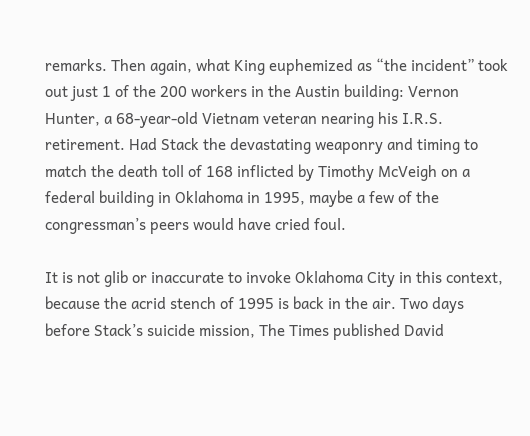remarks. Then again, what King euphemized as “the incident” took out just 1 of the 200 workers in the Austin building: Vernon Hunter, a 68-year-old Vietnam veteran nearing his I.R.S. retirement. Had Stack the devastating weaponry and timing to match the death toll of 168 inflicted by Timothy McVeigh on a federal building in Oklahoma in 1995, maybe a few of the congressman’s peers would have cried foul.

It is not glib or inaccurate to invoke Oklahoma City in this context, because the acrid stench of 1995 is back in the air. Two days before Stack’s suicide mission, The Times published David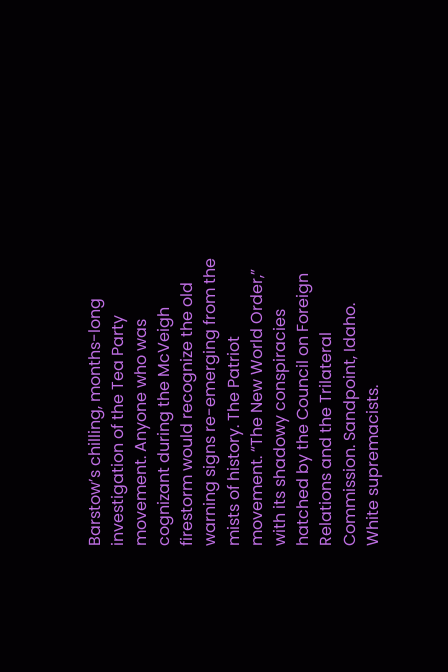Barstow’s chilling, months-long investigation of the Tea Party movement. Anyone who was cognizant during the McVeigh firestorm would recognize the old warning signs re-emerging from the mists of history. The Patriot movement. “The New World Order,” with its shadowy conspiracies hatched by the Council on Foreign Relations and the Trilateral Commission. Sandpoint, Idaho. White supremacists.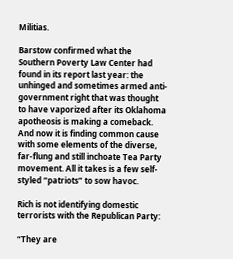Militias.

Barstow confirmed what the Southern Poverty Law Center had found in its report last year: the unhinged and sometimes armed anti-government right that was thought to have vaporized after its Oklahoma apotheosis is making a comeback. And now it is finding common cause with some elements of the diverse, far-flung and still inchoate Tea Party movement. All it takes is a few self-styled “patriots” to sow havoc.

Rich is not identifying domestic terrorists with the Republican Party:

“They are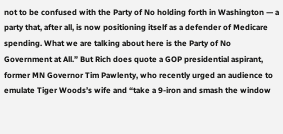not to be confused with the Party of No holding forth in Washington — a party that, after all, is now positioning itself as a defender of Medicare spending. What we are talking about here is the Party of No Government at All.” But Rich does quote a GOP presidential aspirant, former MN Governor Tim Pawlenty, who recently urged an audience to emulate Tiger Woods’s wife and “take a 9-iron and smash the window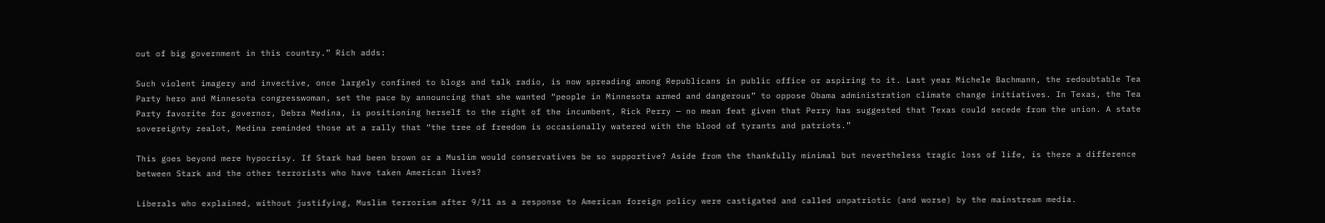out of big government in this country.” Rich adds:

Such violent imagery and invective, once largely confined to blogs and talk radio, is now spreading among Republicans in public office or aspiring to it. Last year Michele Bachmann, the redoubtable Tea Party hero and Minnesota congresswoman, set the pace by announcing that she wanted “people in Minnesota armed and dangerous” to oppose Obama administration climate change initiatives. In Texas, the Tea Party favorite for governor, Debra Medina, is positioning herself to the right of the incumbent, Rick Perry — no mean feat given that Perry has suggested that Texas could secede from the union. A state sovereignty zealot, Medina reminded those at a rally that “the tree of freedom is occasionally watered with the blood of tyrants and patriots.”

This goes beyond mere hypocrisy. If Stark had been brown or a Muslim would conservatives be so supportive? Aside from the thankfully minimal but nevertheless tragic loss of life, is there a difference between Stark and the other terrorists who have taken American lives?

Liberals who explained, without justifying, Muslim terrorism after 9/11 as a response to American foreign policy were castigated and called unpatriotic (and worse) by the mainstream media.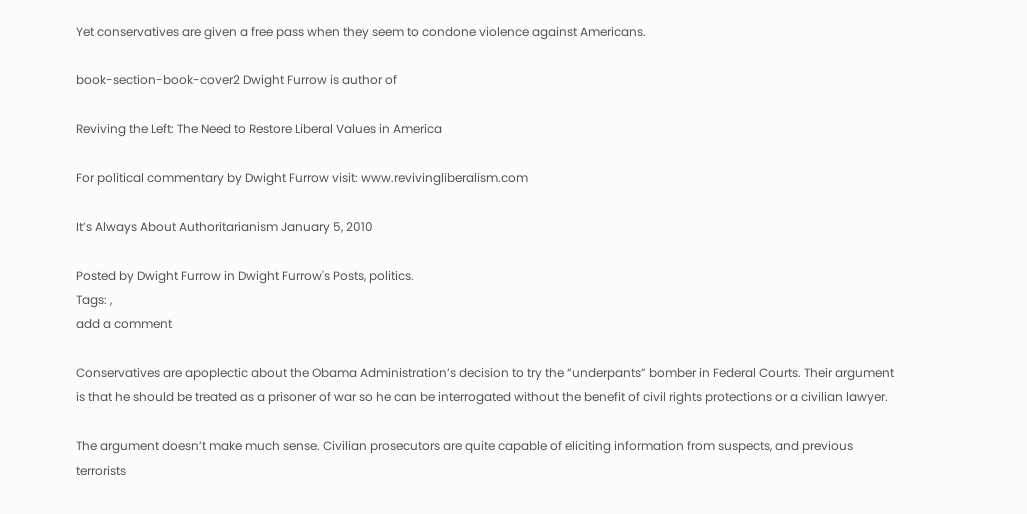Yet conservatives are given a free pass when they seem to condone violence against Americans.

book-section-book-cover2 Dwight Furrow is author of

Reviving the Left: The Need to Restore Liberal Values in America

For political commentary by Dwight Furrow visit: www.revivingliberalism.com

It’s Always About Authoritarianism January 5, 2010

Posted by Dwight Furrow in Dwight Furrow's Posts, politics.
Tags: ,
add a comment

Conservatives are apoplectic about the Obama Administration’s decision to try the “underpants” bomber in Federal Courts. Their argument is that he should be treated as a prisoner of war so he can be interrogated without the benefit of civil rights protections or a civilian lawyer.

The argument doesn’t make much sense. Civilian prosecutors are quite capable of eliciting information from suspects, and previous terrorists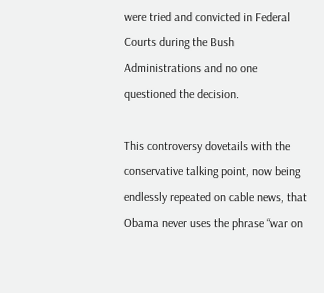were tried and convicted in Federal Courts during the Bush Administrations and no one questioned the decision.

This controversy dovetails with the conservative talking point, now being endlessly repeated on cable news, that Obama never uses the phrase “war on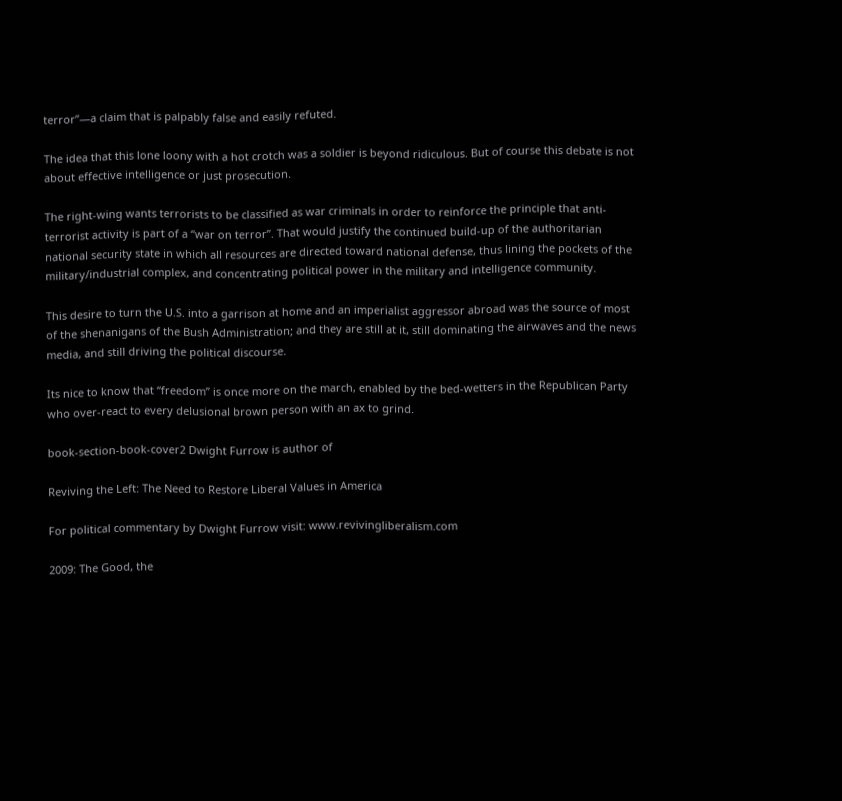terror”—a claim that is palpably false and easily refuted.

The idea that this lone loony with a hot crotch was a soldier is beyond ridiculous. But of course this debate is not about effective intelligence or just prosecution.

The right-wing wants terrorists to be classified as war criminals in order to reinforce the principle that anti-terrorist activity is part of a “war on terror”. That would justify the continued build-up of the authoritarian national security state in which all resources are directed toward national defense, thus lining the pockets of the military/industrial complex, and concentrating political power in the military and intelligence community.

This desire to turn the U.S. into a garrison at home and an imperialist aggressor abroad was the source of most of the shenanigans of the Bush Administration; and they are still at it, still dominating the airwaves and the news media, and still driving the political discourse.

Its nice to know that “freedom” is once more on the march, enabled by the bed-wetters in the Republican Party who over-react to every delusional brown person with an ax to grind.

book-section-book-cover2 Dwight Furrow is author of

Reviving the Left: The Need to Restore Liberal Values in America

For political commentary by Dwight Furrow visit: www.revivingliberalism.com

2009: The Good, the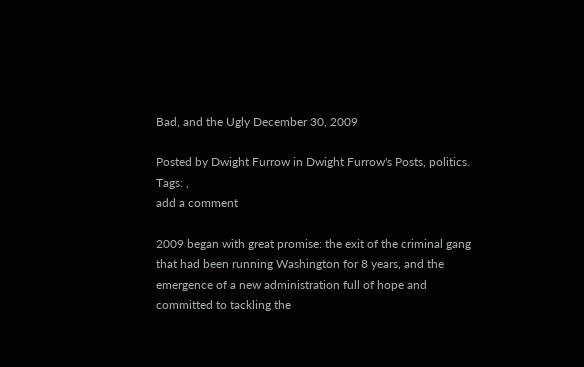Bad, and the Ugly December 30, 2009

Posted by Dwight Furrow in Dwight Furrow's Posts, politics.
Tags: ,
add a comment

2009 began with great promise: the exit of the criminal gang that had been running Washington for 8 years, and the emergence of a new administration full of hope and committed to tackling the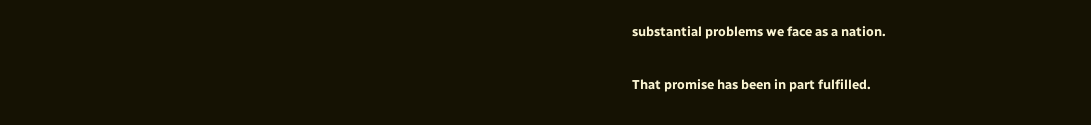substantial problems we face as a nation.

That promise has been in part fulfilled.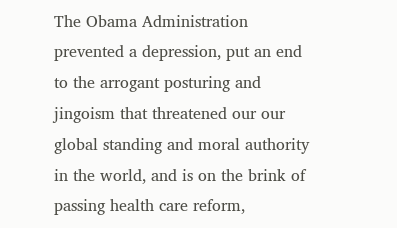The Obama Administration prevented a depression, put an end to the arrogant posturing and jingoism that threatened our our global standing and moral authority in the world, and is on the brink of passing health care reform,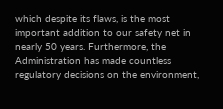which despite its flaws, is the most important addition to our safety net in nearly 50 years. Furthermore, the Administration has made countless regulatory decisions on the environment,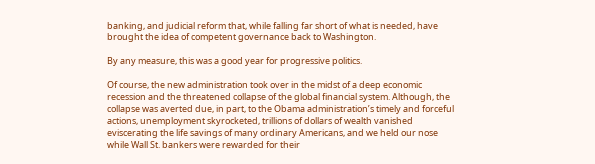banking, and judicial reform that, while falling far short of what is needed, have brought the idea of competent governance back to Washington.

By any measure, this was a good year for progressive politics.

Of course, the new administration took over in the midst of a deep economic recession and the threatened collapse of the global financial system. Although, the collapse was averted due, in part, to the Obama administration’s timely and forceful actions, unemployment skyrocketed, trillions of dollars of wealth vanished eviscerating the life savings of many ordinary Americans, and we held our nose while Wall St. bankers were rewarded for their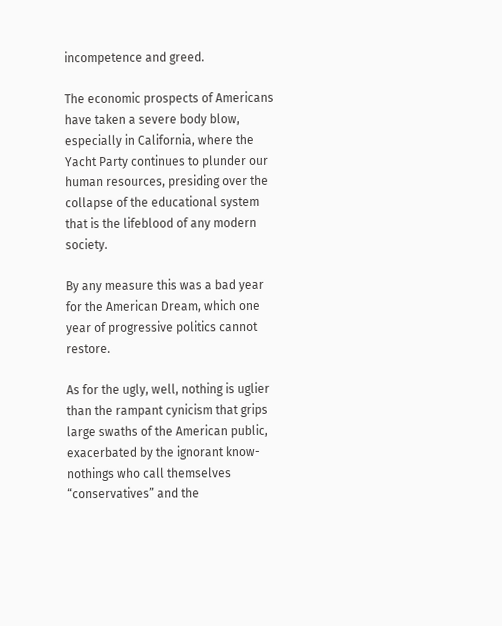incompetence and greed.

The economic prospects of Americans have taken a severe body blow, especially in California, where the Yacht Party continues to plunder our human resources, presiding over the collapse of the educational system that is the lifeblood of any modern society.

By any measure this was a bad year for the American Dream, which one year of progressive politics cannot restore.

As for the ugly, well, nothing is uglier than the rampant cynicism that grips large swaths of the American public, exacerbated by the ignorant know-nothings who call themselves “conservatives” and the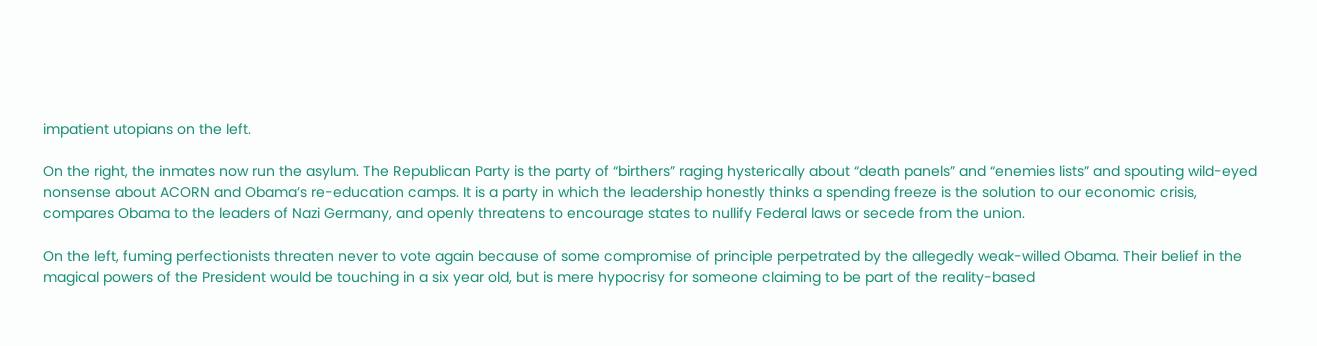impatient utopians on the left.

On the right, the inmates now run the asylum. The Republican Party is the party of “birthers” raging hysterically about “death panels” and “enemies lists” and spouting wild-eyed nonsense about ACORN and Obama’s re-education camps. It is a party in which the leadership honestly thinks a spending freeze is the solution to our economic crisis, compares Obama to the leaders of Nazi Germany, and openly threatens to encourage states to nullify Federal laws or secede from the union.

On the left, fuming perfectionists threaten never to vote again because of some compromise of principle perpetrated by the allegedly weak-willed Obama. Their belief in the magical powers of the President would be touching in a six year old, but is mere hypocrisy for someone claiming to be part of the reality-based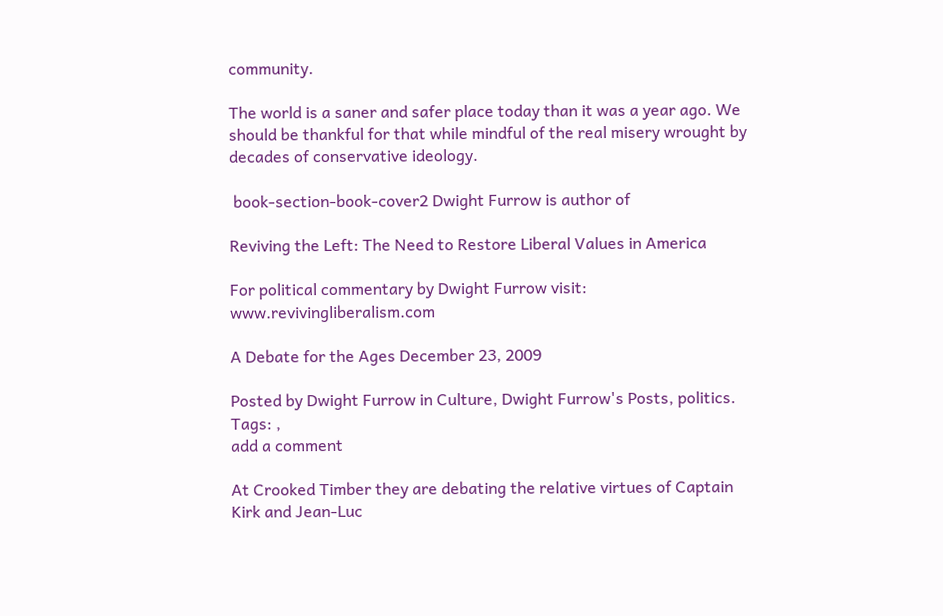community.

The world is a saner and safer place today than it was a year ago. We should be thankful for that while mindful of the real misery wrought by decades of conservative ideology.

 book-section-book-cover2 Dwight Furrow is author of

Reviving the Left: The Need to Restore Liberal Values in America

For political commentary by Dwight Furrow visit: www.revivingliberalism.com

A Debate for the Ages December 23, 2009

Posted by Dwight Furrow in Culture, Dwight Furrow's Posts, politics.
Tags: ,
add a comment

At Crooked Timber they are debating the relative virtues of Captain Kirk and Jean-Luc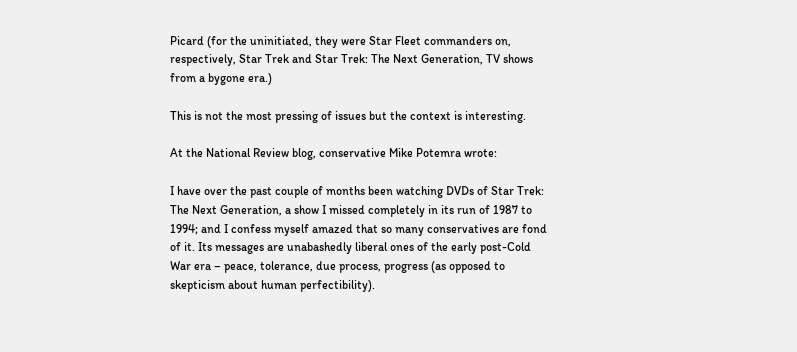Picard (for the uninitiated, they were Star Fleet commanders on, respectively, Star Trek and Star Trek: The Next Generation, TV shows from a bygone era.)

This is not the most pressing of issues but the context is interesting.

At the National Review blog, conservative Mike Potemra wrote:

I have over the past couple of months been watching DVDs of Star Trek: The Next Generation, a show I missed completely in its run of 1987 to 1994; and I confess myself amazed that so many conservatives are fond of it. Its messages are unabashedly liberal ones of the early post-Cold War era – peace, tolerance, due process, progress (as opposed to skepticism about human perfectibility).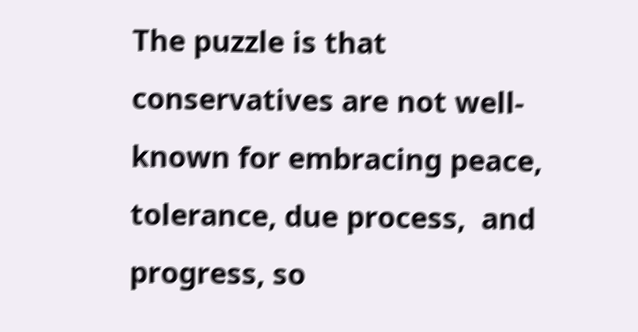The puzzle is that conservatives are not well-known for embracing peace, tolerance, due process,  and progress, so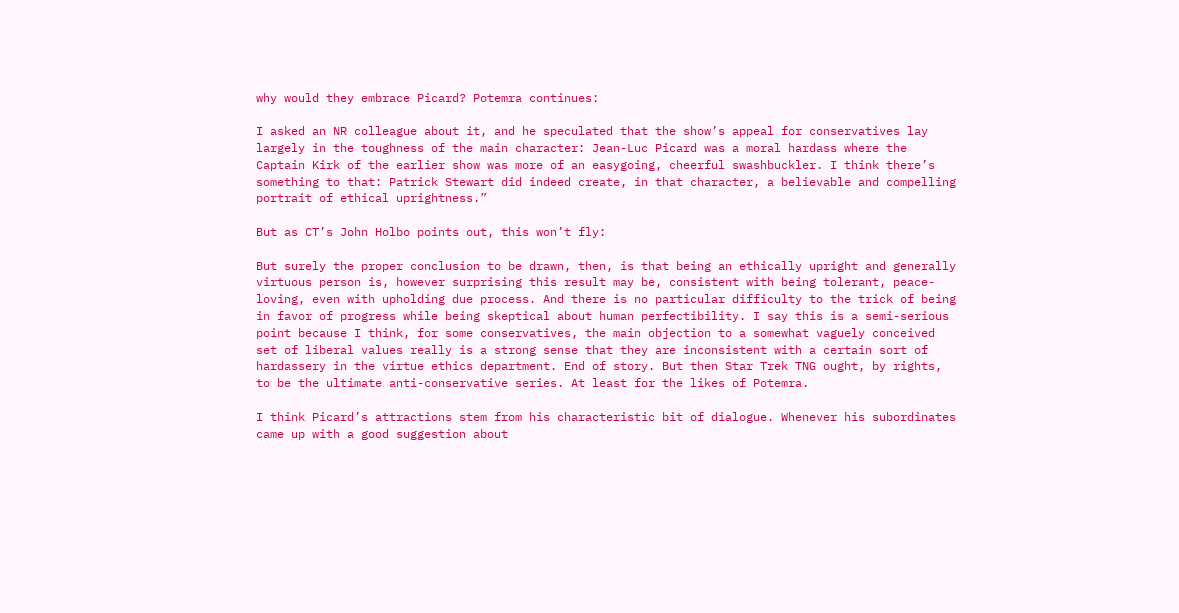why would they embrace Picard? Potemra continues:

I asked an NR colleague about it, and he speculated that the show’s appeal for conservatives lay largely in the toughness of the main character: Jean-Luc Picard was a moral hardass where the Captain Kirk of the earlier show was more of an easygoing, cheerful swashbuckler. I think there’s something to that: Patrick Stewart did indeed create, in that character, a believable and compelling portrait of ethical uprightness.”

But as CT’s John Holbo points out, this won’t fly:

But surely the proper conclusion to be drawn, then, is that being an ethically upright and generally virtuous person is, however surprising this result may be, consistent with being tolerant, peace-loving, even with upholding due process. And there is no particular difficulty to the trick of being in favor of progress while being skeptical about human perfectibility. I say this is a semi-serious point because I think, for some conservatives, the main objection to a somewhat vaguely conceived set of liberal values really is a strong sense that they are inconsistent with a certain sort of hardassery in the virtue ethics department. End of story. But then Star Trek TNG ought, by rights, to be the ultimate anti-conservative series. At least for the likes of Potemra.

I think Picard’s attractions stem from his characteristic bit of dialogue. Whenever his subordinates came up with a good suggestion about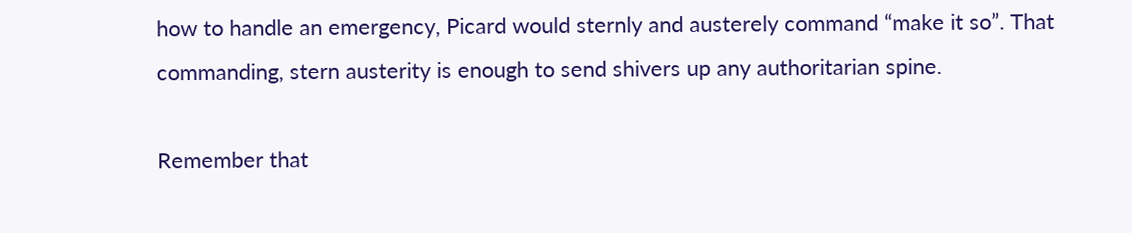how to handle an emergency, Picard would sternly and austerely command “make it so”. That commanding, stern austerity is enough to send shivers up any authoritarian spine.

Remember that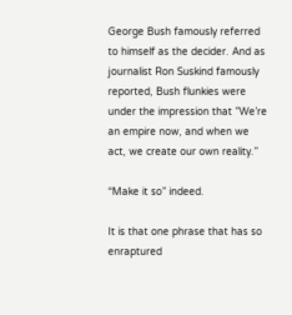George Bush famously referred to himself as the decider. And as journalist Ron Suskind famously reported, Bush flunkies were under the impression that ”We’re an empire now, and when we act, we create our own reality.”

“Make it so” indeed.

It is that one phrase that has so enraptured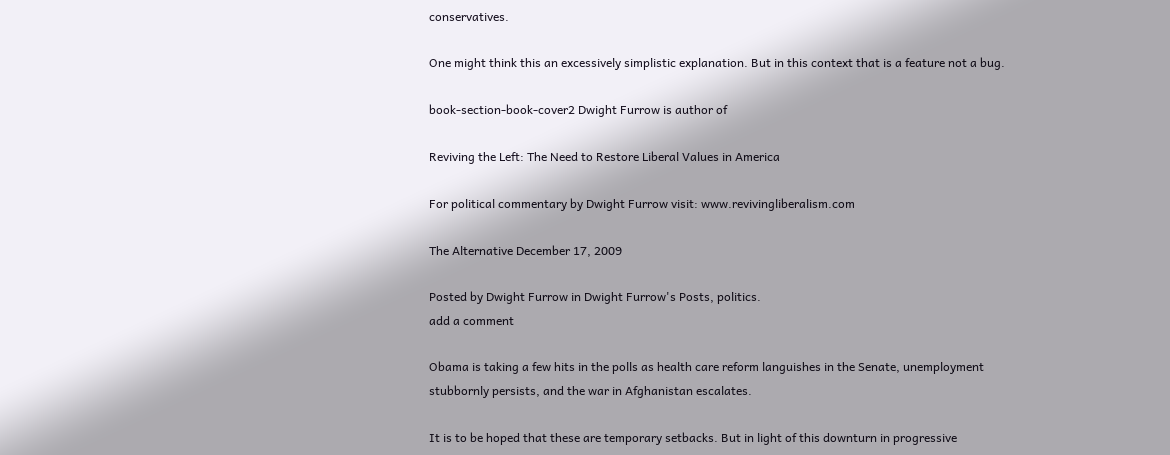conservatives.

One might think this an excessively simplistic explanation. But in this context that is a feature not a bug.

book-section-book-cover2 Dwight Furrow is author of

Reviving the Left: The Need to Restore Liberal Values in America

For political commentary by Dwight Furrow visit: www.revivingliberalism.com

The Alternative December 17, 2009

Posted by Dwight Furrow in Dwight Furrow's Posts, politics.
add a comment

Obama is taking a few hits in the polls as health care reform languishes in the Senate, unemployment stubbornly persists, and the war in Afghanistan escalates.

It is to be hoped that these are temporary setbacks. But in light of this downturn in progressive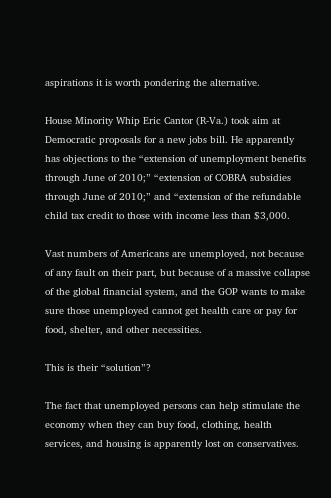aspirations it is worth pondering the alternative.

House Minority Whip Eric Cantor (R-Va.) took aim at Democratic proposals for a new jobs bill. He apparently has objections to the “extension of unemployment benefits through June of 2010;” “extension of COBRA subsidies through June of 2010;” and “extension of the refundable child tax credit to those with income less than $3,000.

Vast numbers of Americans are unemployed, not because of any fault on their part, but because of a massive collapse of the global financial system, and the GOP wants to make sure those unemployed cannot get health care or pay for food, shelter, and other necessities.

This is their “solution”?

The fact that unemployed persons can help stimulate the economy when they can buy food, clothing, health services, and housing is apparently lost on conservatives.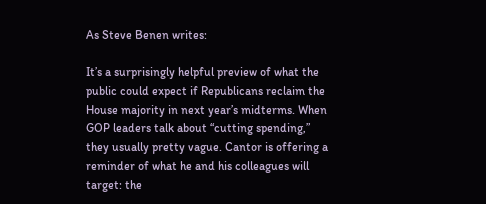As Steve Benen writes:

It’s a surprisingly helpful preview of what the public could expect if Republicans reclaim the House majority in next year’s midterms. When GOP leaders talk about “cutting spending,” they usually pretty vague. Cantor is offering a reminder of what he and his colleagues will target: the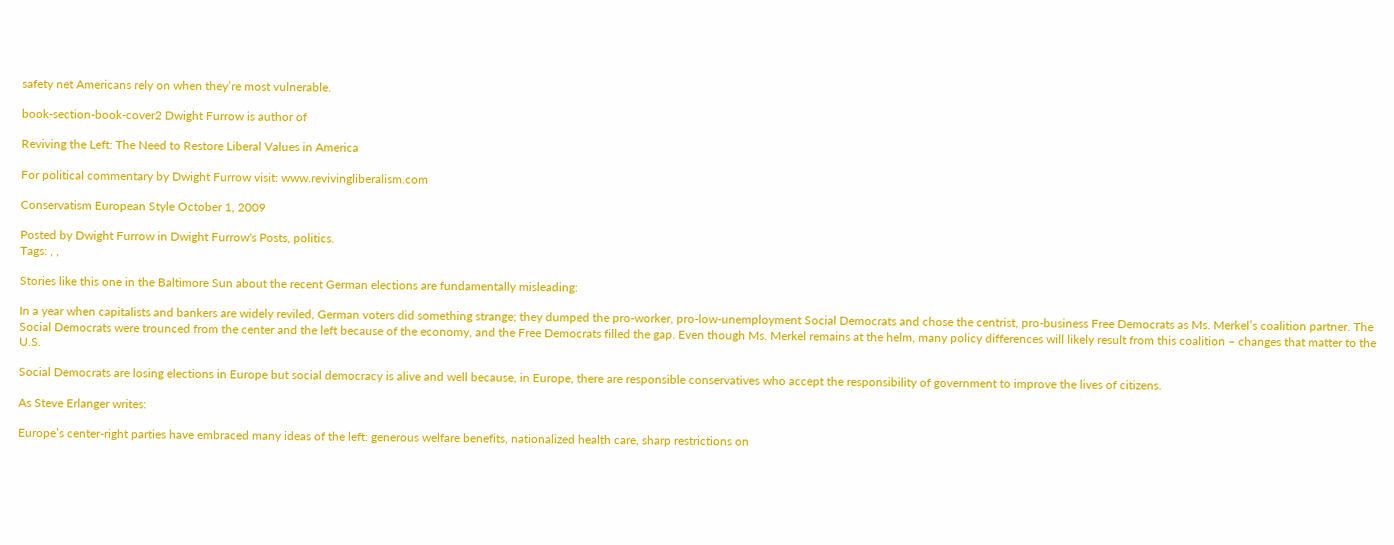safety net Americans rely on when they’re most vulnerable.

book-section-book-cover2 Dwight Furrow is author of

Reviving the Left: The Need to Restore Liberal Values in America

For political commentary by Dwight Furrow visit: www.revivingliberalism.com

Conservatism European Style October 1, 2009

Posted by Dwight Furrow in Dwight Furrow's Posts, politics.
Tags: , ,

Stories like this one in the Baltimore Sun about the recent German elections are fundamentally misleading:

In a year when capitalists and bankers are widely reviled, German voters did something strange; they dumped the pro-worker, pro-low-unemployment Social Democrats and chose the centrist, pro-business Free Democrats as Ms. Merkel’s coalition partner. The Social Democrats were trounced from the center and the left because of the economy, and the Free Democrats filled the gap. Even though Ms. Merkel remains at the helm, many policy differences will likely result from this coalition – changes that matter to the U.S.

Social Democrats are losing elections in Europe but social democracy is alive and well because, in Europe, there are responsible conservatives who accept the responsibility of government to improve the lives of citizens.

As Steve Erlanger writes:

Europe’s center-right parties have embraced many ideas of the left: generous welfare benefits, nationalized health care, sharp restrictions on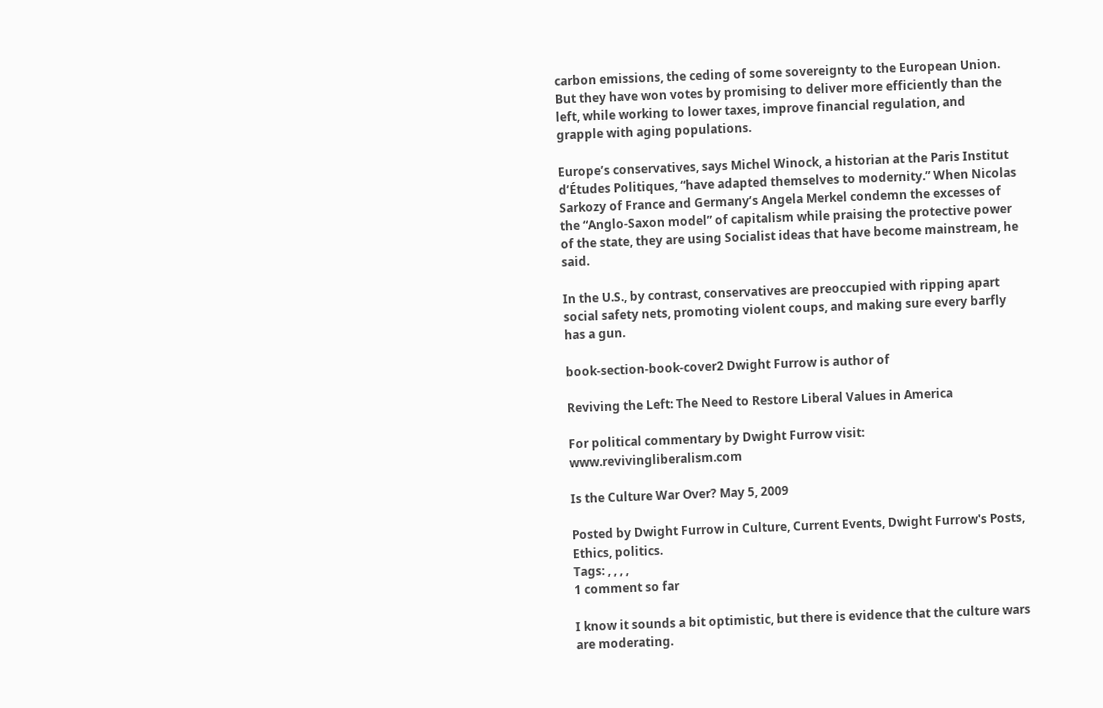carbon emissions, the ceding of some sovereignty to the European Union. But they have won votes by promising to deliver more efficiently than the left, while working to lower taxes, improve financial regulation, and grapple with aging populations.

Europe’s conservatives, says Michel Winock, a historian at the Paris Institut d’Études Politiques, “have adapted themselves to modernity.” When Nicolas Sarkozy of France and Germany’s Angela Merkel condemn the excesses of the “Anglo-Saxon model” of capitalism while praising the protective power of the state, they are using Socialist ideas that have become mainstream, he said.

In the U.S., by contrast, conservatives are preoccupied with ripping apart social safety nets, promoting violent coups, and making sure every barfly has a gun.

book-section-book-cover2 Dwight Furrow is author of

Reviving the Left: The Need to Restore Liberal Values in America

For political commentary by Dwight Furrow visit: www.revivingliberalism.com

Is the Culture War Over? May 5, 2009

Posted by Dwight Furrow in Culture, Current Events, Dwight Furrow's Posts, Ethics, politics.
Tags: , , , ,
1 comment so far

I know it sounds a bit optimistic, but there is evidence that the culture wars are moderating.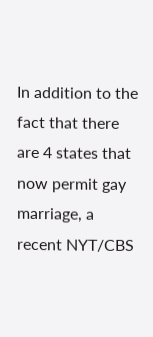In addition to the fact that there are 4 states that now permit gay marriage, a recent NYT/CBS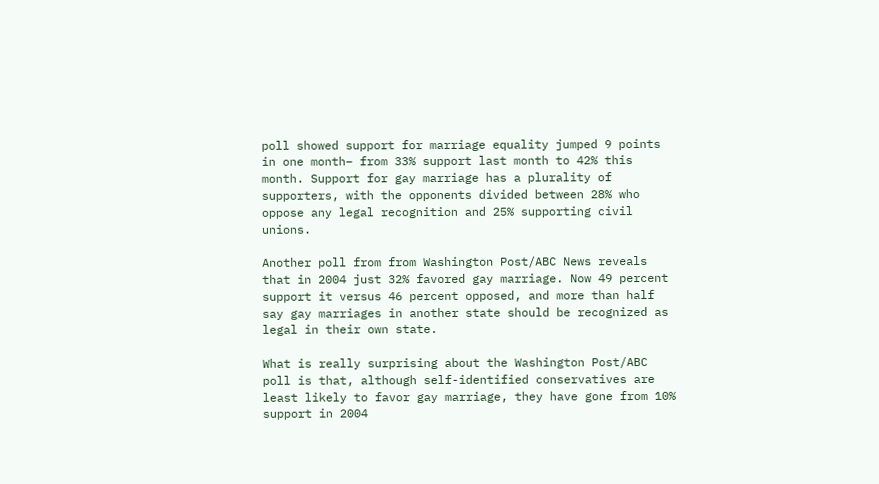poll showed support for marriage equality jumped 9 points in one month– from 33% support last month to 42% this month. Support for gay marriage has a plurality of supporters, with the opponents divided between 28% who oppose any legal recognition and 25% supporting civil unions.

Another poll from from Washington Post/ABC News reveals that in 2004 just 32% favored gay marriage. Now 49 percent support it versus 46 percent opposed, and more than half say gay marriages in another state should be recognized as legal in their own state.

What is really surprising about the Washington Post/ABC poll is that, although self-identified conservatives are least likely to favor gay marriage, they have gone from 10% support in 2004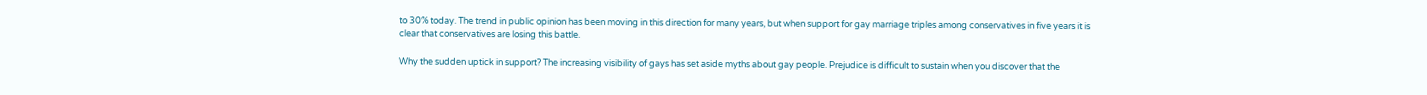to 30% today. The trend in public opinion has been moving in this direction for many years, but when support for gay marriage triples among conservatives in five years it is clear that conservatives are losing this battle.

Why the sudden uptick in support? The increasing visibility of gays has set aside myths about gay people. Prejudice is difficult to sustain when you discover that the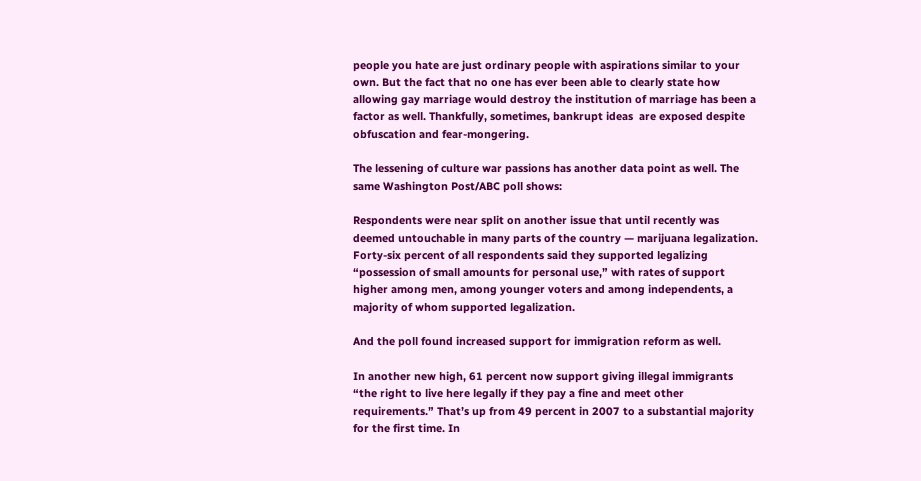people you hate are just ordinary people with aspirations similar to your own. But the fact that no one has ever been able to clearly state how allowing gay marriage would destroy the institution of marriage has been a factor as well. Thankfully, sometimes, bankrupt ideas  are exposed despite obfuscation and fear-mongering.

The lessening of culture war passions has another data point as well. The same Washington Post/ABC poll shows:

Respondents were near split on another issue that until recently was deemed untouchable in many parts of the country — marijuana legalization. Forty-six percent of all respondents said they supported legalizing “possession of small amounts for personal use,” with rates of support higher among men, among younger voters and among independents, a majority of whom supported legalization.

And the poll found increased support for immigration reform as well.

In another new high, 61 percent now support giving illegal immigrants “the right to live here legally if they pay a fine and meet other requirements.” That’s up from 49 percent in 2007 to a substantial majority for the first time. In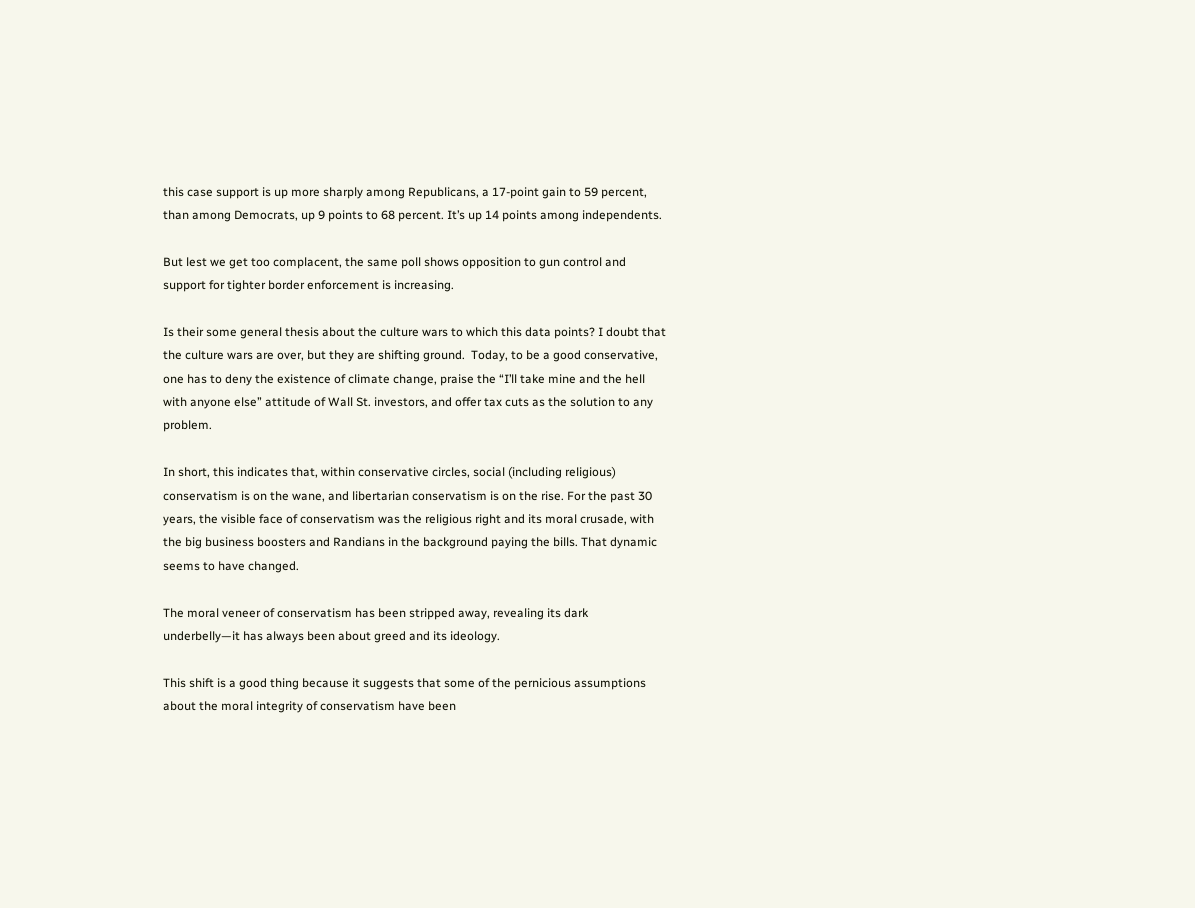this case support is up more sharply among Republicans, a 17-point gain to 59 percent, than among Democrats, up 9 points to 68 percent. It’s up 14 points among independents.

But lest we get too complacent, the same poll shows opposition to gun control and support for tighter border enforcement is increasing.

Is their some general thesis about the culture wars to which this data points? I doubt that the culture wars are over, but they are shifting ground.  Today, to be a good conservative, one has to deny the existence of climate change, praise the “I’ll take mine and the hell with anyone else” attitude of Wall St. investors, and offer tax cuts as the solution to any problem.

In short, this indicates that, within conservative circles, social (including religious) conservatism is on the wane, and libertarian conservatism is on the rise. For the past 30 years, the visible face of conservatism was the religious right and its moral crusade, with the big business boosters and Randians in the background paying the bills. That dynamic seems to have changed.

The moral veneer of conservatism has been stripped away, revealing its dark underbelly—it has always been about greed and its ideology.

This shift is a good thing because it suggests that some of the pernicious assumptions about the moral integrity of conservatism have been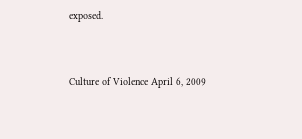exposed.


Culture of Violence April 6, 2009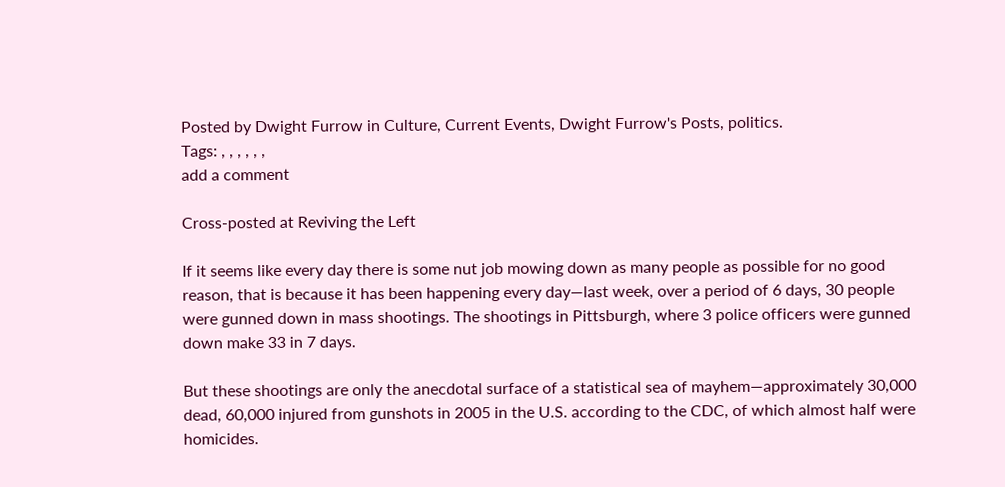Posted by Dwight Furrow in Culture, Current Events, Dwight Furrow's Posts, politics.
Tags: , , , , , ,
add a comment

Cross-posted at Reviving the Left

If it seems like every day there is some nut job mowing down as many people as possible for no good reason, that is because it has been happening every day—last week, over a period of 6 days, 30 people were gunned down in mass shootings. The shootings in Pittsburgh, where 3 police officers were gunned down make 33 in 7 days.

But these shootings are only the anecdotal surface of a statistical sea of mayhem—approximately 30,000 dead, 60,000 injured from gunshots in 2005 in the U.S. according to the CDC, of which almost half were homicides.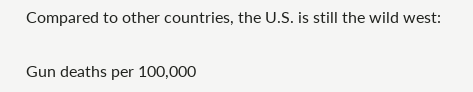Compared to other countries, the U.S. is still the wild west:

Gun deaths per 100,000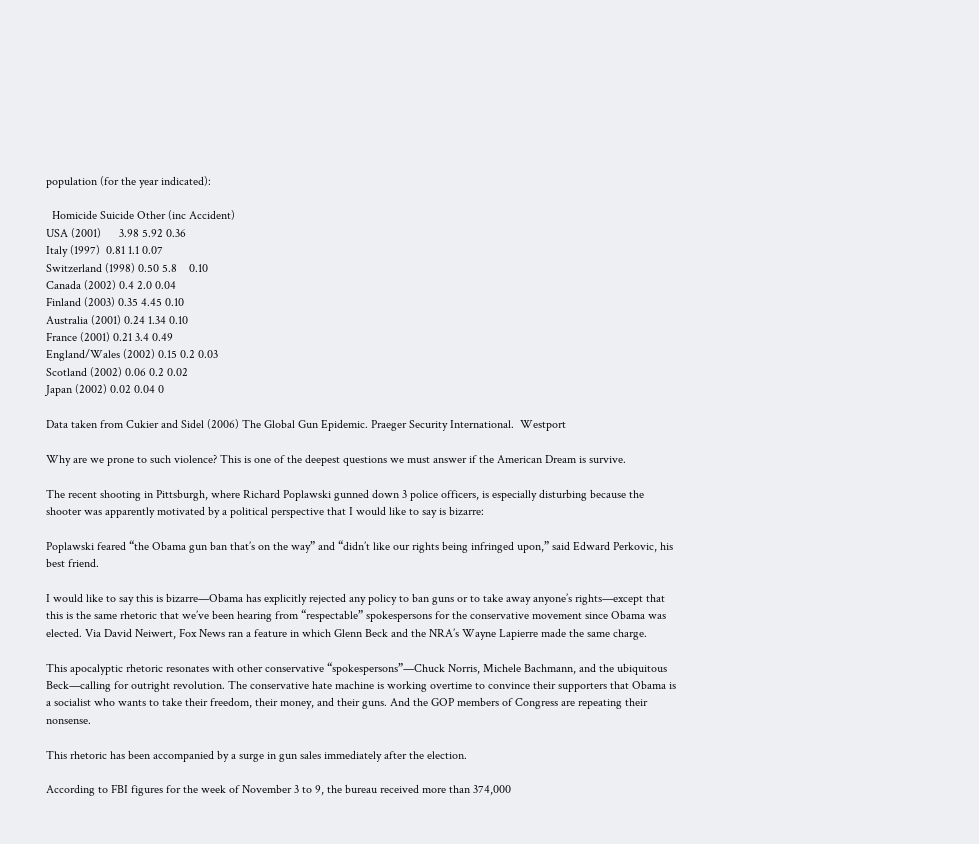population (for the year indicated):

  Homicide Suicide Other (inc Accident)
USA (2001)      3.98 5.92 0.36
Italy (1997)  0.81 1.1 0.07
Switzerland (1998) 0.50 5.8    0.10
Canada (2002) 0.4 2.0 0.04
Finland (2003) 0.35 4.45 0.10
Australia (2001) 0.24 1.34 0.10
France (2001) 0.21 3.4 0.49
England/Wales (2002) 0.15 0.2 0.03
Scotland (2002) 0.06 0.2 0.02
Japan (2002) 0.02 0.04 0

Data taken from Cukier and Sidel (2006) The Global Gun Epidemic. Praeger Security International.  Westport

Why are we prone to such violence? This is one of the deepest questions we must answer if the American Dream is survive.

The recent shooting in Pittsburgh, where Richard Poplawski gunned down 3 police officers, is especially disturbing because the shooter was apparently motivated by a political perspective that I would like to say is bizarre:

Poplawski feared “the Obama gun ban that’s on the way” and “didn’t like our rights being infringed upon,” said Edward Perkovic, his best friend.

I would like to say this is bizarre—Obama has explicitly rejected any policy to ban guns or to take away anyone’s rights—except that this is the same rhetoric that we’ve been hearing from “respectable” spokespersons for the conservative movement since Obama was elected. Via David Neiwert, Fox News ran a feature in which Glenn Beck and the NRA’s Wayne Lapierre made the same charge.

This apocalyptic rhetoric resonates with other conservative “spokespersons”—Chuck Norris, Michele Bachmann, and the ubiquitous Beck—calling for outright revolution. The conservative hate machine is working overtime to convince their supporters that Obama is a socialist who wants to take their freedom, their money, and their guns. And the GOP members of Congress are repeating their nonsense.

This rhetoric has been accompanied by a surge in gun sales immediately after the election.

According to FBI figures for the week of November 3 to 9, the bureau received more than 374,000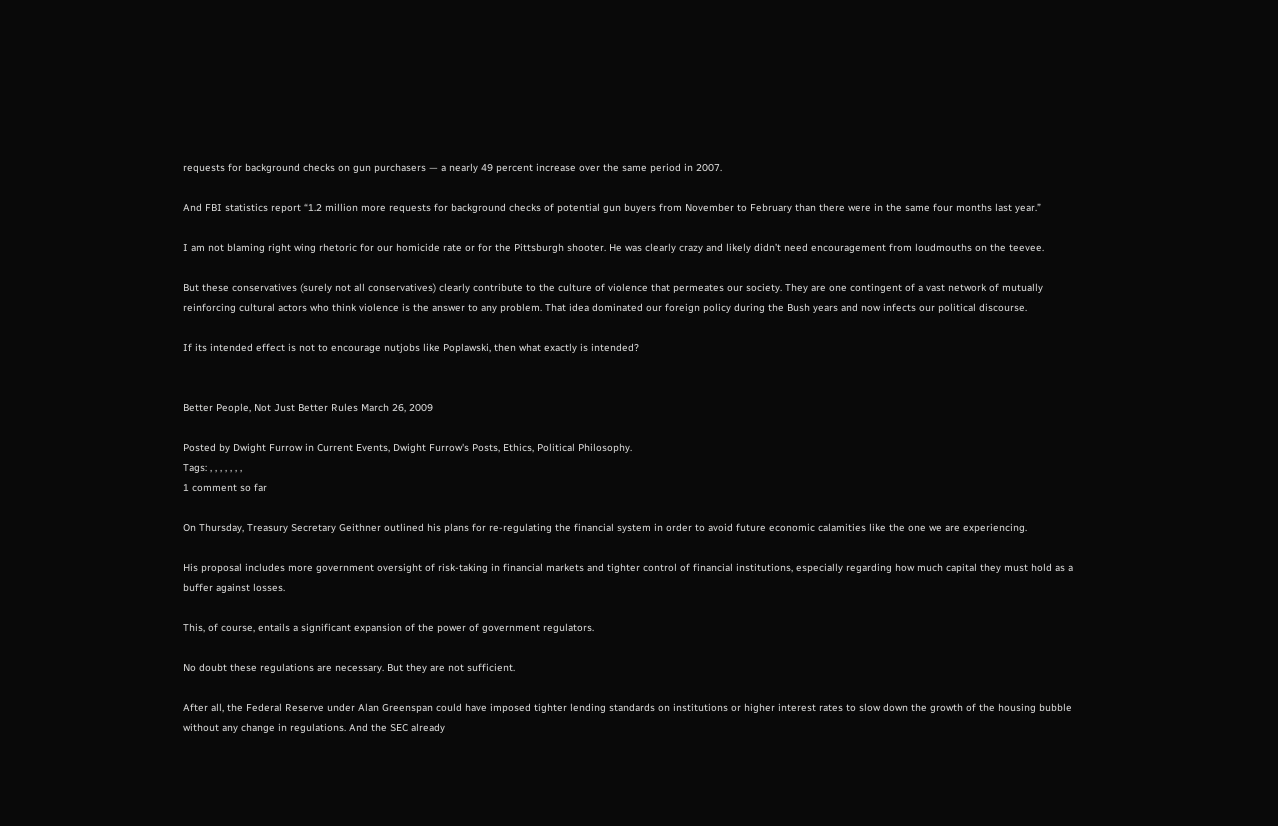requests for background checks on gun purchasers — a nearly 49 percent increase over the same period in 2007.

And FBI statistics report “1.2 million more requests for background checks of potential gun buyers from November to February than there were in the same four months last year.”

I am not blaming right wing rhetoric for our homicide rate or for the Pittsburgh shooter. He was clearly crazy and likely didn’t need encouragement from loudmouths on the teevee.

But these conservatives (surely not all conservatives) clearly contribute to the culture of violence that permeates our society. They are one contingent of a vast network of mutually reinforcing cultural actors who think violence is the answer to any problem. That idea dominated our foreign policy during the Bush years and now infects our political discourse.

If its intended effect is not to encourage nutjobs like Poplawski, then what exactly is intended?


Better People, Not Just Better Rules March 26, 2009

Posted by Dwight Furrow in Current Events, Dwight Furrow's Posts, Ethics, Political Philosophy.
Tags: , , , , , , ,
1 comment so far

On Thursday, Treasury Secretary Geithner outlined his plans for re-regulating the financial system in order to avoid future economic calamities like the one we are experiencing.

His proposal includes more government oversight of risk-taking in financial markets and tighter control of financial institutions, especially regarding how much capital they must hold as a buffer against losses.

This, of course, entails a significant expansion of the power of government regulators.

No doubt these regulations are necessary. But they are not sufficient.

After all, the Federal Reserve under Alan Greenspan could have imposed tighter lending standards on institutions or higher interest rates to slow down the growth of the housing bubble without any change in regulations. And the SEC already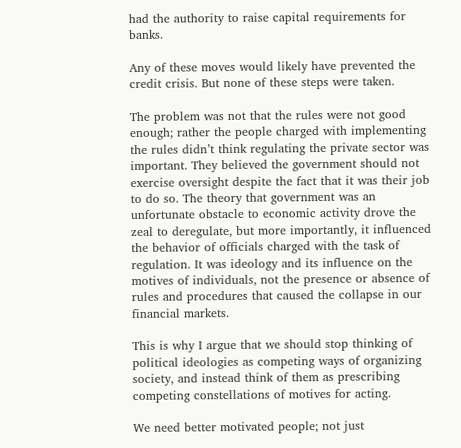had the authority to raise capital requirements for banks.

Any of these moves would likely have prevented the credit crisis. But none of these steps were taken.

The problem was not that the rules were not good enough; rather the people charged with implementing the rules didn’t think regulating the private sector was important. They believed the government should not exercise oversight despite the fact that it was their job to do so. The theory that government was an unfortunate obstacle to economic activity drove the zeal to deregulate, but more importantly, it influenced the behavior of officials charged with the task of regulation. It was ideology and its influence on the motives of individuals, not the presence or absence of rules and procedures that caused the collapse in our financial markets.

This is why I argue that we should stop thinking of political ideologies as competing ways of organizing society, and instead think of them as prescribing competing constellations of motives for acting.

We need better motivated people; not just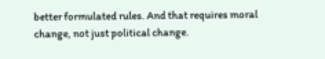better formulated rules. And that requires moral change, not just political change.